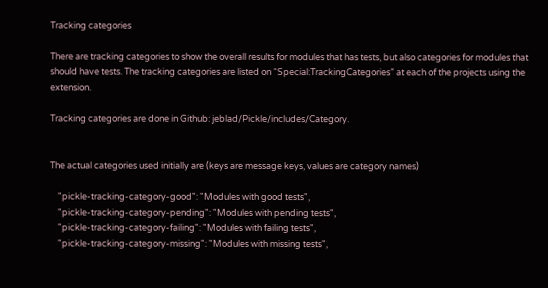Tracking categories

There are tracking categories to show the overall results for modules that has tests, but also categories for modules that should have tests. The tracking categories are listed on “Special:TrackingCategories” at each of the projects using the extension.

Tracking categories are done in Github: jeblad/Pickle/includes/Category.


The actual categories used initially are (keys are message keys, values are category names)

    "pickle-tracking-category-good": "Modules with good tests",
    "pickle-tracking-category-pending": "Modules with pending tests",
    "pickle-tracking-category-failing": "Modules with failing tests",
    "pickle-tracking-category-missing": "Modules with missing tests",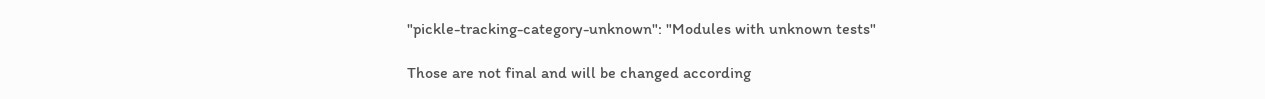"pickle-tracking-category-unknown": "Modules with unknown tests"

Those are not final and will be changed according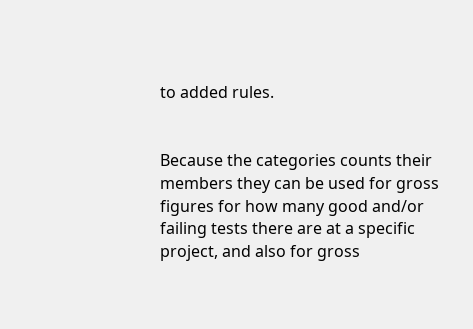to added rules.


Because the categories counts their members they can be used for gross figures for how many good and/or failing tests there are at a specific project, and also for gross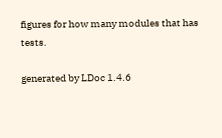figures for how many modules that has tests.

generated by LDoc 1.4.6